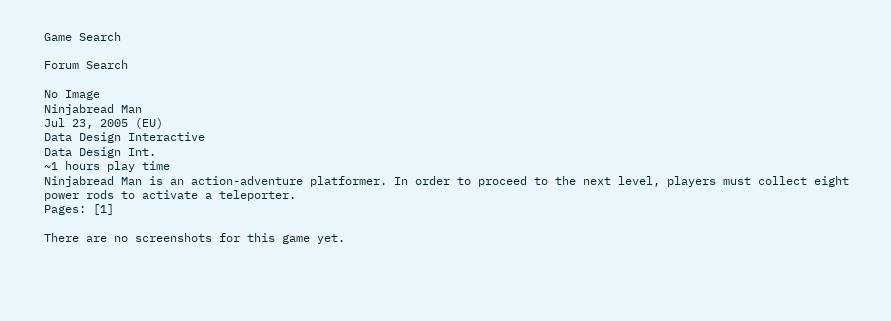Game Search

Forum Search

No Image
Ninjabread Man
Jul 23, 2005 (EU)
Data Design Interactive
Data Design Int.
~1 hours play time
Ninjabread Man is an action-adventure platformer. In order to proceed to the next level, players must collect eight power rods to activate a teleporter.
Pages: [1]

There are no screenshots for this game yet.